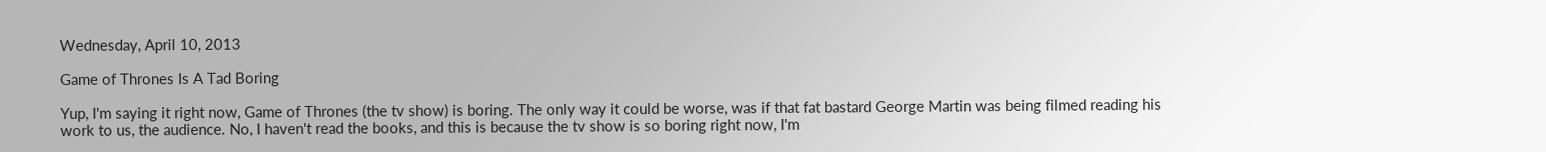Wednesday, April 10, 2013

Game of Thrones Is A Tad Boring

Yup, I'm saying it right now, Game of Thrones (the tv show) is boring. The only way it could be worse, was if that fat bastard George Martin was being filmed reading his work to us, the audience. No, I haven't read the books, and this is because the tv show is so boring right now, I'm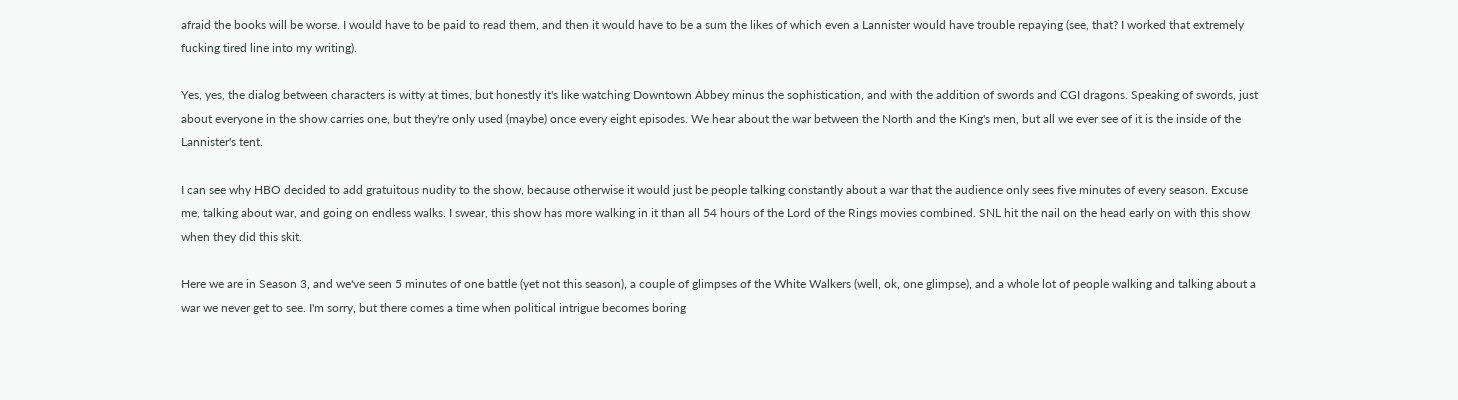afraid the books will be worse. I would have to be paid to read them, and then it would have to be a sum the likes of which even a Lannister would have trouble repaying (see, that? I worked that extremely fucking tired line into my writing).

Yes, yes, the dialog between characters is witty at times, but honestly it's like watching Downtown Abbey minus the sophistication, and with the addition of swords and CGI dragons. Speaking of swords, just about everyone in the show carries one, but they're only used (maybe) once every eight episodes. We hear about the war between the North and the King's men, but all we ever see of it is the inside of the Lannister's tent.

I can see why HBO decided to add gratuitous nudity to the show, because otherwise it would just be people talking constantly about a war that the audience only sees five minutes of every season. Excuse me, talking about war, and going on endless walks. I swear, this show has more walking in it than all 54 hours of the Lord of the Rings movies combined. SNL hit the nail on the head early on with this show when they did this skit.

Here we are in Season 3, and we've seen 5 minutes of one battle (yet not this season), a couple of glimpses of the White Walkers (well, ok, one glimpse), and a whole lot of people walking and talking about a war we never get to see. I'm sorry, but there comes a time when political intrigue becomes boring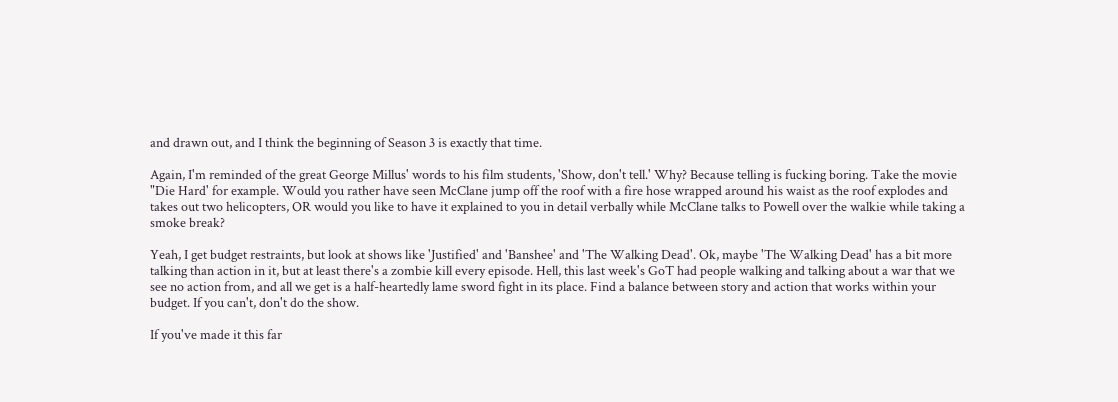and drawn out, and I think the beginning of Season 3 is exactly that time.

Again, I'm reminded of the great George Millus' words to his film students, 'Show, don't tell.' Why? Because telling is fucking boring. Take the movie "Die Hard' for example. Would you rather have seen McClane jump off the roof with a fire hose wrapped around his waist as the roof explodes and takes out two helicopters, OR would you like to have it explained to you in detail verbally while McClane talks to Powell over the walkie while taking a smoke break?

Yeah, I get budget restraints, but look at shows like 'Justified' and 'Banshee' and 'The Walking Dead'. Ok, maybe 'The Walking Dead' has a bit more talking than action in it, but at least there's a zombie kill every episode. Hell, this last week's GoT had people walking and talking about a war that we see no action from, and all we get is a half-heartedly lame sword fight in its place. Find a balance between story and action that works within your budget. If you can't, don't do the show.

If you've made it this far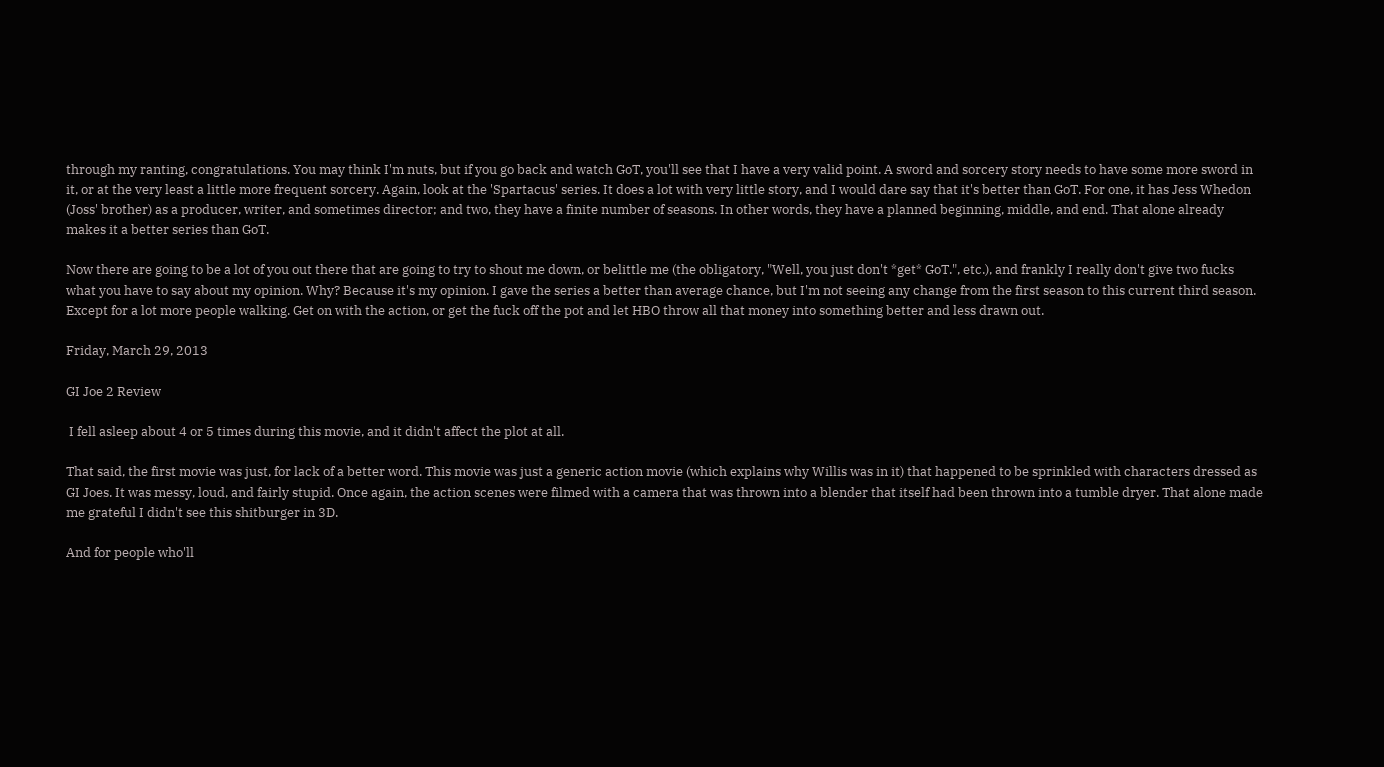through my ranting, congratulations. You may think I'm nuts, but if you go back and watch GoT, you'll see that I have a very valid point. A sword and sorcery story needs to have some more sword in it, or at the very least a little more frequent sorcery. Again, look at the 'Spartacus' series. It does a lot with very little story, and I would dare say that it's better than GoT. For one, it has Jess Whedon (Joss' brother) as a producer, writer, and sometimes director; and two, they have a finite number of seasons. In other words, they have a planned beginning, middle, and end. That alone already makes it a better series than GoT.

Now there are going to be a lot of you out there that are going to try to shout me down, or belittle me (the obligatory, "Well, you just don't *get* GoT.", etc.), and frankly I really don't give two fucks what you have to say about my opinion. Why? Because it's my opinion. I gave the series a better than average chance, but I'm not seeing any change from the first season to this current third season. Except for a lot more people walking. Get on with the action, or get the fuck off the pot and let HBO throw all that money into something better and less drawn out.

Friday, March 29, 2013

GI Joe 2 Review

 I fell asleep about 4 or 5 times during this movie, and it didn't affect the plot at all.

That said, the first movie was just, for lack of a better word. This movie was just a generic action movie (which explains why Willis was in it) that happened to be sprinkled with characters dressed as GI Joes. It was messy, loud, and fairly stupid. Once again, the action scenes were filmed with a camera that was thrown into a blender that itself had been thrown into a tumble dryer. That alone made me grateful I didn't see this shitburger in 3D.

And for people who'll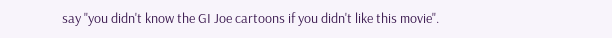say "you didn't know the GI Joe cartoons if you didn't like this movie".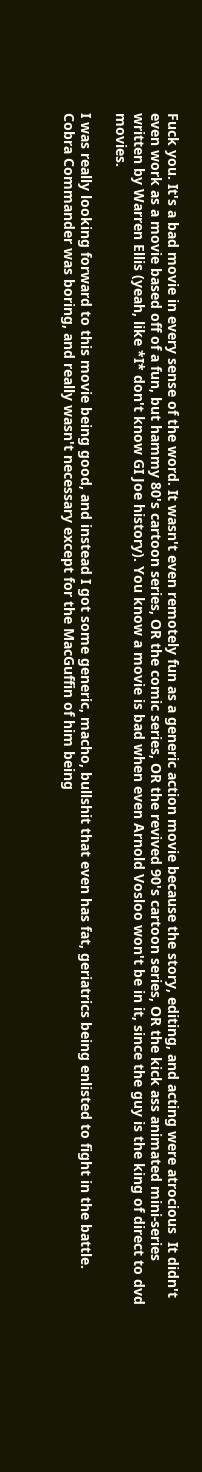Fuck you. It's a bad movie in every sense of the word. It wasn't even remotely fun as a generic action movie because the story, editing, and acting were atrocious  It didn't even work as a movie based off of a fun, but hammy 80's cartoon series, OR the comic series, OR the revived 90's cartoon series, OR the kick ass animated mini-series written by Warren Ellis (yeah, like *I* don't know GI Joe history). You know a movie is bad when even Arnold Vosloo won't be in it, since the guy is the king of direct to dvd movies.

I was really looking forward to this movie being good, and instead I got some generic, macho, bullshit that even has fat, geriatrics being enlisted to fight in the battle. Cobra Commander was boring, and really wasn't necessary except for the MacGuffin of him being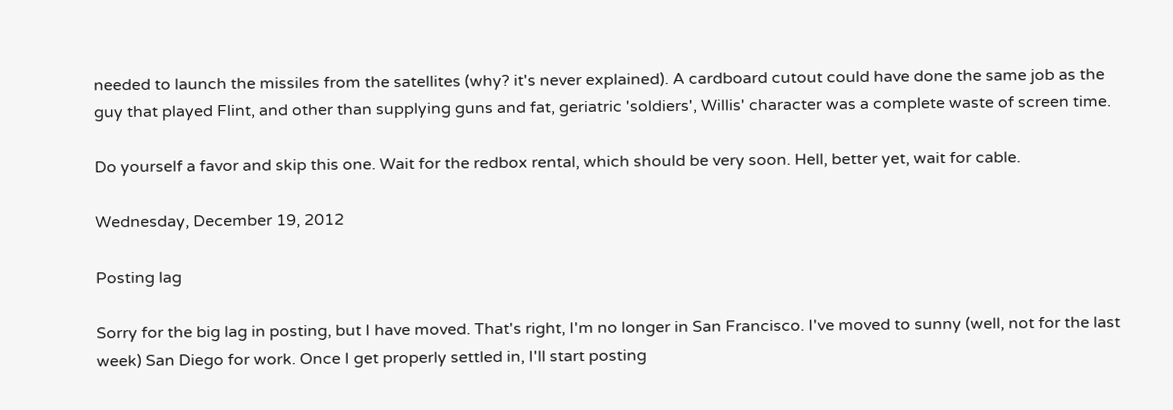needed to launch the missiles from the satellites (why? it's never explained). A cardboard cutout could have done the same job as the guy that played Flint, and other than supplying guns and fat, geriatric 'soldiers', Willis' character was a complete waste of screen time.

Do yourself a favor and skip this one. Wait for the redbox rental, which should be very soon. Hell, better yet, wait for cable.

Wednesday, December 19, 2012

Posting lag

Sorry for the big lag in posting, but I have moved. That's right, I'm no longer in San Francisco. I've moved to sunny (well, not for the last week) San Diego for work. Once I get properly settled in, I'll start posting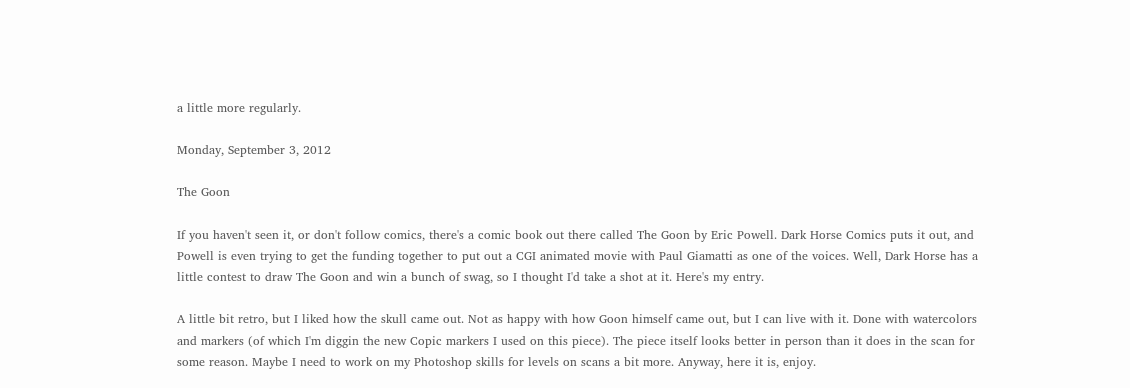a little more regularly.

Monday, September 3, 2012

The Goon

If you haven't seen it, or don't follow comics, there's a comic book out there called The Goon by Eric Powell. Dark Horse Comics puts it out, and Powell is even trying to get the funding together to put out a CGI animated movie with Paul Giamatti as one of the voices. Well, Dark Horse has a little contest to draw The Goon and win a bunch of swag, so I thought I'd take a shot at it. Here's my entry.

A little bit retro, but I liked how the skull came out. Not as happy with how Goon himself came out, but I can live with it. Done with watercolors and markers (of which I'm diggin the new Copic markers I used on this piece). The piece itself looks better in person than it does in the scan for some reason. Maybe I need to work on my Photoshop skills for levels on scans a bit more. Anyway, here it is, enjoy.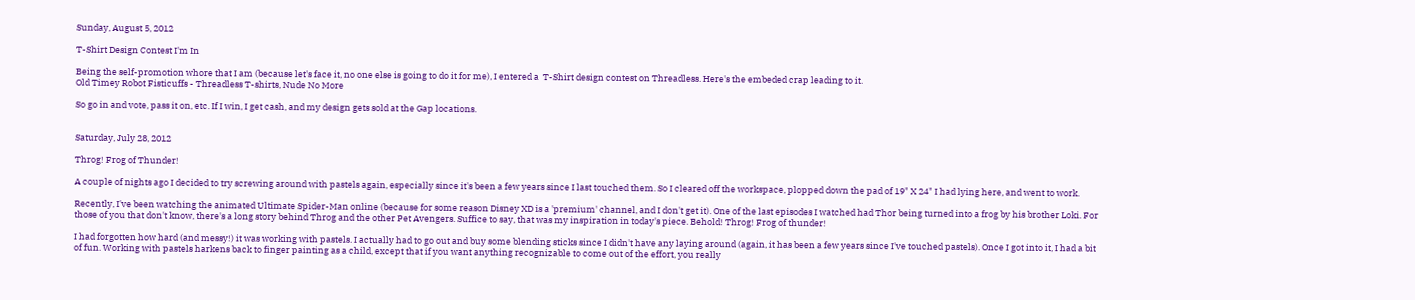Sunday, August 5, 2012

T-Shirt Design Contest I'm In

Being the self-promotion whore that I am (because let's face it, no one else is going to do it for me), I entered a  T-Shirt design contest on Threadless. Here's the embeded crap leading to it.
Old Timey Robot Fisticuffs - Threadless T-shirts, Nude No More

So go in and vote, pass it on, etc. If I win, I get cash, and my design gets sold at the Gap locations.


Saturday, July 28, 2012

Throg! Frog of Thunder!

A couple of nights ago I decided to try screwing around with pastels again, especially since it's been a few years since I last touched them. So I cleared off the workspace, plopped down the pad of 19" X 24" I had lying here, and went to work.

Recently, I've been watching the animated Ultimate Spider-Man online (because for some reason Disney XD is a 'premium' channel, and I don't get it). One of the last episodes I watched had Thor being turned into a frog by his brother Loki. For those of you that don't know, there's a long story behind Throg and the other Pet Avengers. Suffice to say, that was my inspiration in today's piece. Behold! Throg! Frog of thunder!

I had forgotten how hard (and messy!) it was working with pastels. I actually had to go out and buy some blending sticks since I didn't have any laying around (again, it has been a few years since I've touched pastels). Once I got into it, I had a bit of fun. Working with pastels harkens back to finger painting as a child, except that if you want anything recognizable to come out of the effort, you really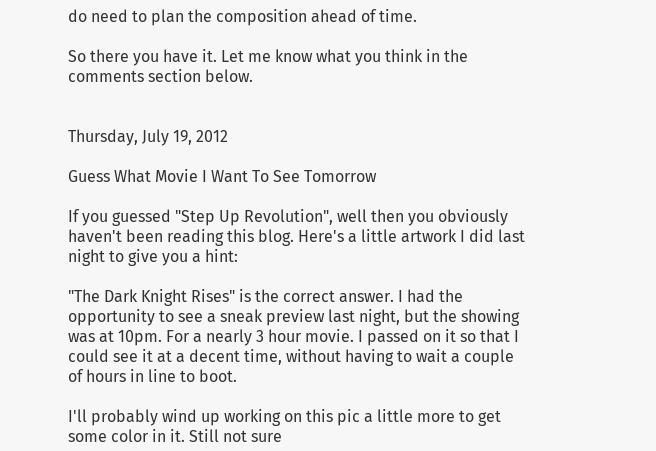do need to plan the composition ahead of time.

So there you have it. Let me know what you think in the comments section below.


Thursday, July 19, 2012

Guess What Movie I Want To See Tomorrow

If you guessed "Step Up Revolution", well then you obviously haven't been reading this blog. Here's a little artwork I did last night to give you a hint:

"The Dark Knight Rises" is the correct answer. I had the opportunity to see a sneak preview last night, but the showing was at 10pm. For a nearly 3 hour movie. I passed on it so that I could see it at a decent time, without having to wait a couple of hours in line to boot.

I'll probably wind up working on this pic a little more to get some color in it. Still not sure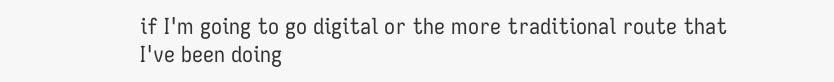if I'm going to go digital or the more traditional route that I've been doing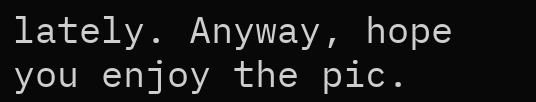lately. Anyway, hope you enjoy the pic.